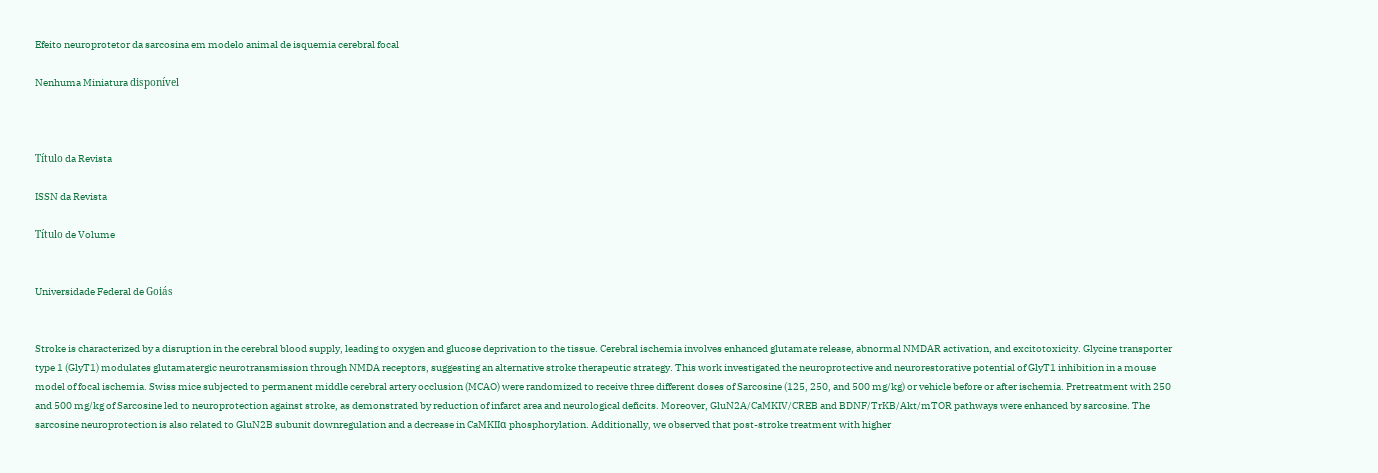Efeito neuroprotetor da sarcosina em modelo animal de isquemia cerebral focal

Nenhuma Miniatura disponível



Título da Revista

ISSN da Revista

Título de Volume


Universidade Federal de Goiás


Stroke is characterized by a disruption in the cerebral blood supply, leading to oxygen and glucose deprivation to the tissue. Cerebral ischemia involves enhanced glutamate release, abnormal NMDAR activation, and excitotoxicity. Glycine transporter type 1 (GlyT1) modulates glutamatergic neurotransmission through NMDA receptors, suggesting an alternative stroke therapeutic strategy. This work investigated the neuroprotective and neurorestorative potential of GlyT1 inhibition in a mouse model of focal ischemia. Swiss mice subjected to permanent middle cerebral artery occlusion (MCAO) were randomized to receive three different doses of Sarcosine (125, 250, and 500 mg/kg) or vehicle before or after ischemia. Pretreatment with 250 and 500 mg/kg of Sarcosine led to neuroprotection against stroke, as demonstrated by reduction of infarct area and neurological deficits. Moreover, GluN2A/CaMKIV/CREB and BDNF/TrKB/Akt/mTOR pathways were enhanced by sarcosine. The sarcosine neuroprotection is also related to GluN2B subunit downregulation and a decrease in CaMKIIα phosphorylation. Additionally, we observed that post-stroke treatment with higher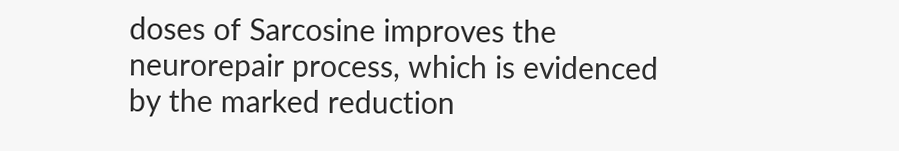doses of Sarcosine improves the neurorepair process, which is evidenced by the marked reduction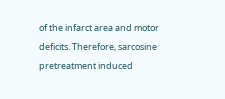of the infarct area and motor deficits. Therefore, sarcosine pretreatment induced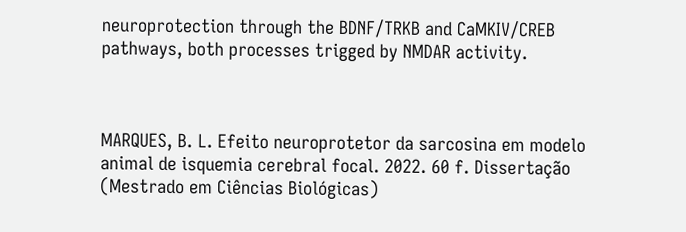neuroprotection through the BDNF/TRKB and CaMKIV/CREB pathways, both processes trigged by NMDAR activity.



MARQUES, B. L. Efeito neuroprotetor da sarcosina em modelo animal de isquemia cerebral focal. 2022. 60 f. Dissertação (Mestrado em Ciências Biológicas)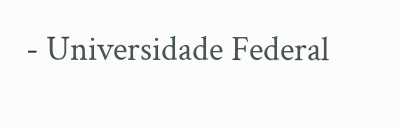- Universidade Federal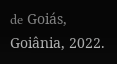de Goiás, Goiânia, 2022.